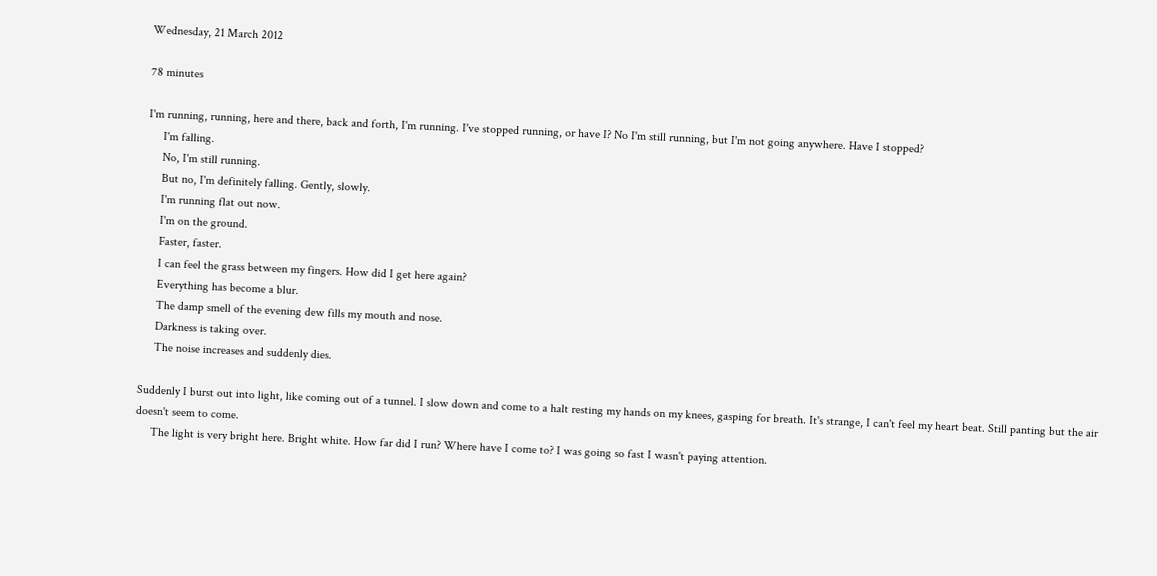Wednesday, 21 March 2012

78 minutes

I'm running, running, here and there, back and forth, I'm running. I've stopped running, or have I? No I'm still running, but I'm not going anywhere. Have I stopped?
     I'm falling.
     No, I'm still running.
     But no, I'm definitely falling. Gently, slowly.
     I'm running flat out now.
     I'm on the ground.
     Faster, faster.
     I can feel the grass between my fingers. How did I get here again?
     Everything has become a blur.
     The damp smell of the evening dew fills my mouth and nose.
     Darkness is taking over.
     The noise increases and suddenly dies.

Suddenly I burst out into light, like coming out of a tunnel. I slow down and come to a halt resting my hands on my knees, gasping for breath. It's strange, I can't feel my heart beat. Still panting but the air doesn't seem to come.
     The light is very bright here. Bright white. How far did I run? Where have I come to? I was going so fast I wasn't paying attention.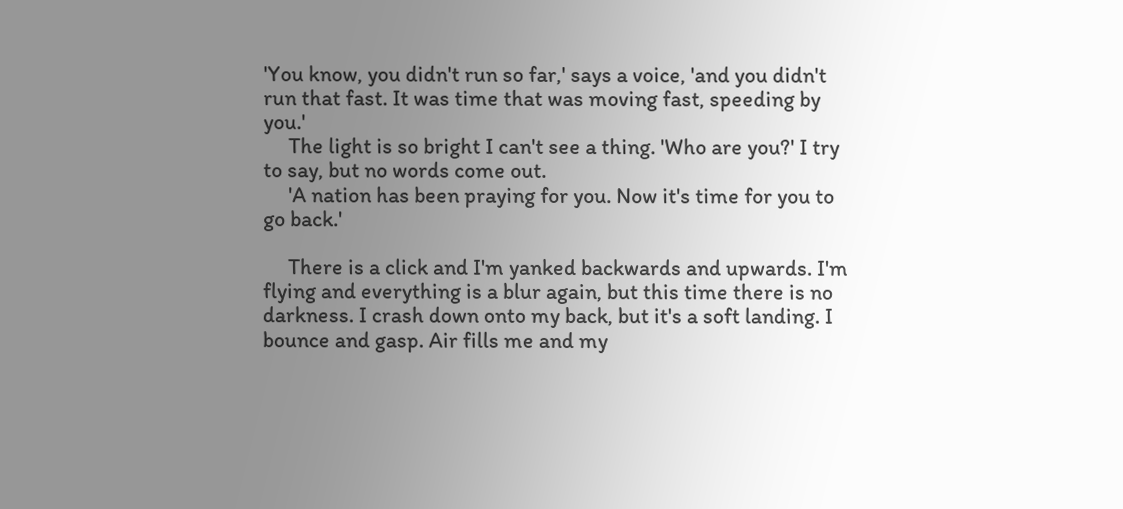'You know, you didn't run so far,' says a voice, 'and you didn't run that fast. It was time that was moving fast, speeding by you.'
     The light is so bright I can't see a thing. 'Who are you?' I try to say, but no words come out.
     'A nation has been praying for you. Now it's time for you to go back.'

     There is a click and I'm yanked backwards and upwards. I'm flying and everything is a blur again, but this time there is no darkness. I crash down onto my back, but it's a soft landing. I bounce and gasp. Air fills me and my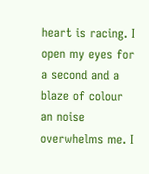heart is racing. I open my eyes for a second and a blaze of colour an noise overwhelms me. I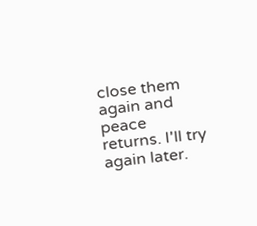close them again and peace returns. I'll try again later.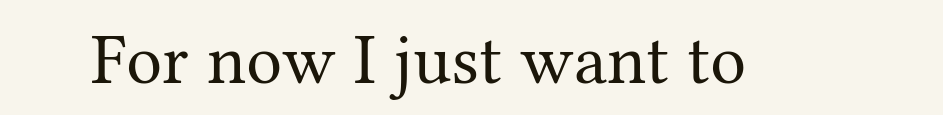For now I just want to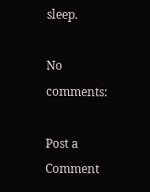sleep.

No comments:

Post a Comment